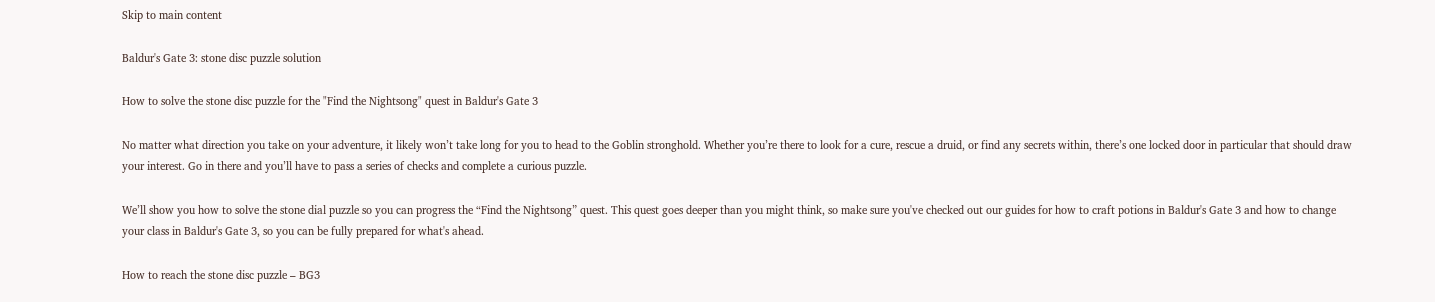Skip to main content

Baldur's Gate 3: stone disc puzzle solution

How to solve the stone disc puzzle for the "Find the Nightsong" quest in Baldur's Gate 3

No matter what direction you take on your adventure, it likely won’t take long for you to head to the Goblin stronghold. Whether you’re there to look for a cure, rescue a druid, or find any secrets within, there’s one locked door in particular that should draw your interest. Go in there and you’ll have to pass a series of checks and complete a curious puzzle.

We’ll show you how to solve the stone dial puzzle so you can progress the “Find the Nightsong” quest. This quest goes deeper than you might think, so make sure you've checked out our guides for how to craft potions in Baldur's Gate 3 and how to change your class in Baldur's Gate 3, so you can be fully prepared for what's ahead.

How to reach the stone disc puzzle – BG3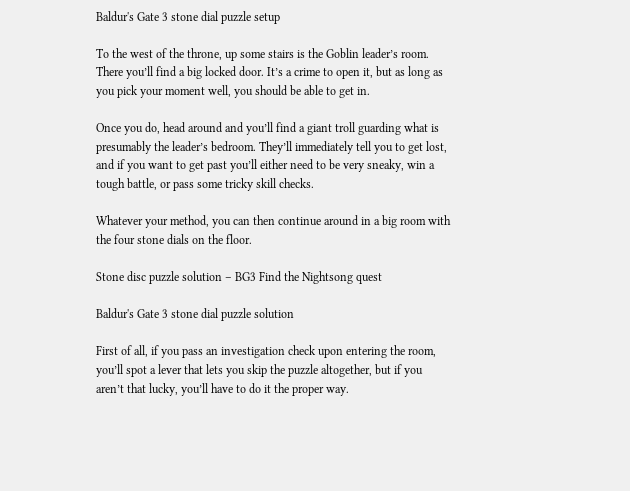Baldur's Gate 3 stone dial puzzle setup

To the west of the throne, up some stairs is the Goblin leader’s room. There you’ll find a big locked door. It’s a crime to open it, but as long as you pick your moment well, you should be able to get in.

Once you do, head around and you’ll find a giant troll guarding what is presumably the leader’s bedroom. They’ll immediately tell you to get lost, and if you want to get past you’ll either need to be very sneaky, win a tough battle, or pass some tricky skill checks.

Whatever your method, you can then continue around in a big room with the four stone dials on the floor.

Stone disc puzzle solution – BG3 Find the Nightsong quest

Baldur's Gate 3 stone dial puzzle solution

First of all, if you pass an investigation check upon entering the room, you’ll spot a lever that lets you skip the puzzle altogether, but if you aren’t that lucky, you’ll have to do it the proper way.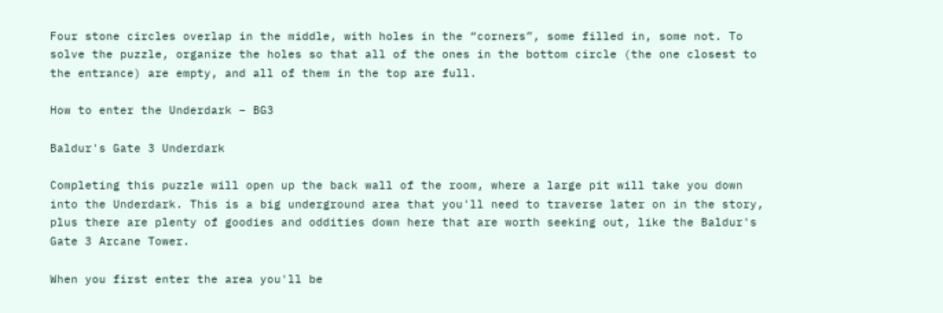Four stone circles overlap in the middle, with holes in the “corners”, some filled in, some not. To solve the puzzle, organize the holes so that all of the ones in the bottom circle (the one closest to the entrance) are empty, and all of them in the top are full.

How to enter the Underdark – BG3

Baldur's Gate 3 Underdark

Completing this puzzle will open up the back wall of the room, where a large pit will take you down into the Underdark. This is a big underground area that you'll need to traverse later on in the story, plus there are plenty of goodies and oddities down here that are worth seeking out, like the Baldur's Gate 3 Arcane Tower.

When you first enter the area you'll be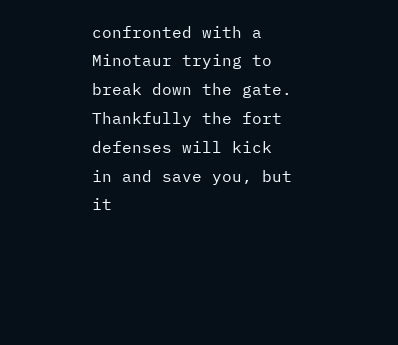confronted with a Minotaur trying to break down the gate. Thankfully the fort defenses will kick in and save you, but it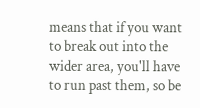means that if you want to break out into the wider area, you'll have to run past them, so be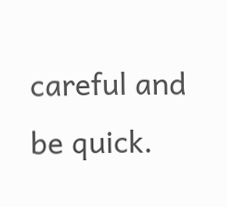careful and be quick.